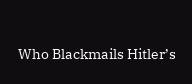Who Blackmails Hitler’s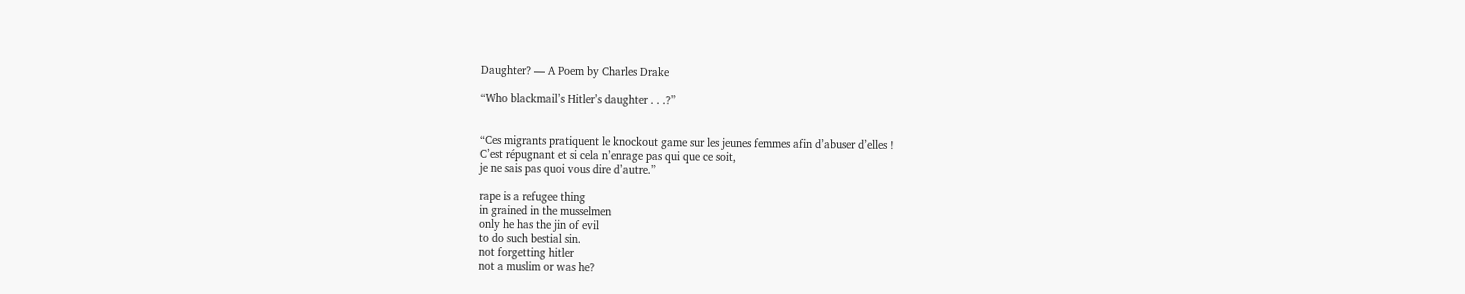Daughter? — A Poem by Charles Drake

“Who blackmail’s Hitler’s daughter . . .?”


“Ces migrants pratiquent le knockout game sur les jeunes femmes afin d’abuser d’elles !
C’est répugnant et si cela n’enrage pas qui que ce soit,
je ne sais pas quoi vous dire d’autre.”

rape is a refugee thing
in grained in the musselmen
only he has the jin of evil
to do such bestial sin.
not forgetting hitler
not a muslim or was he?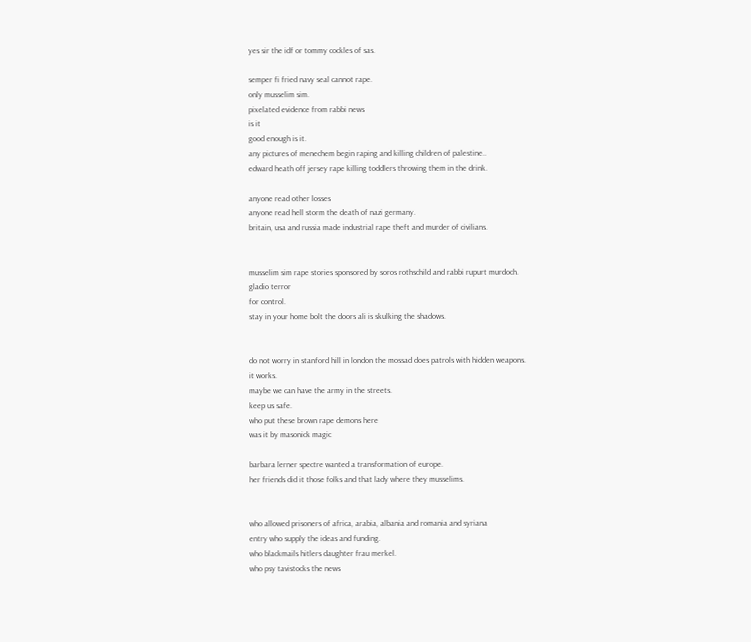yes sir the idf or tommy cockles of sas.

semper fi fried navy seal cannot rape.
only musselim sim.
pixelated evidence from rabbi news
is it
good enough is it.
any pictures of menechem begin raping and killing children of palestine..
edward heath off jersey rape killing toddlers throwing them in the drink.

anyone read other losses
anyone read hell storm the death of nazi germany.
britain, usa and russia made industrial rape theft and murder of civilians.


musselim sim rape stories sponsored by soros rothschild and rabbi rupurt murdoch.
gladio terror
for control.
stay in your home bolt the doors ali is skulking the shadows.


do not worry in stanford hill in london the mossad does patrols with hidden weapons.
it works.
maybe we can have the army in the streets.
keep us safe.
who put these brown rape demons here
was it by masonick magic

barbara lerner spectre wanted a transformation of europe.
her friends did it those folks and that lady where they musselims.


who allowed prisoners of africa, arabia, albania and romania and syriana
entry who supply the ideas and funding.
who blackmails hitlers daughter frau merkel.
who psy tavistocks the news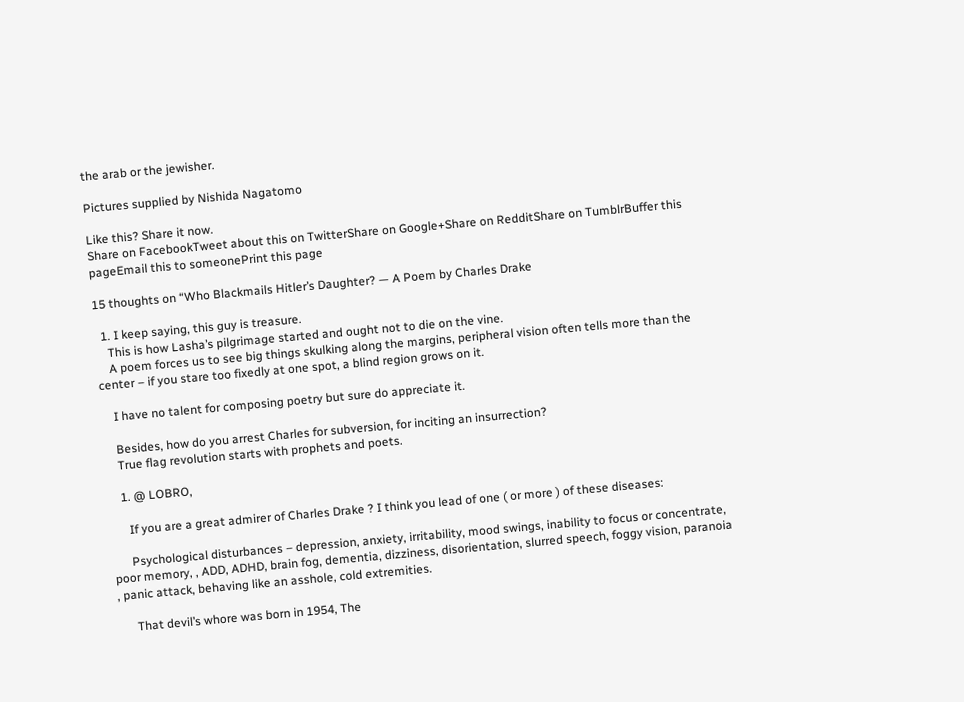the arab or the jewisher.

Pictures supplied by Nishida Nagatomo

Like this? Share it now.
Share on FacebookTweet about this on TwitterShare on Google+Share on RedditShare on TumblrBuffer this pageEmail this to someonePrint this page

15 thoughts on “Who Blackmails Hitler’s Daughter? — A Poem by Charles Drake

  1. I keep saying, this guy is treasure.
    This is how Lasha’s pilgrimage started and ought not to die on the vine.
    A poem forces us to see big things skulking along the margins, peripheral vision often tells more than the center – if you stare too fixedly at one spot, a blind region grows on it.

    I have no talent for composing poetry but sure do appreciate it.

    Besides, how do you arrest Charles for subversion, for inciting an insurrection?
    True flag revolution starts with prophets and poets.

    1. @ LOBRO,

      If you are a great admirer of Charles Drake ? I think you lead of one ( or more ) of these diseases:

      Psychological disturbances – depression, anxiety, irritability, mood swings, inability to focus or concentrate, poor memory, , ADD, ADHD, brain fog, dementia, dizziness, disorientation, slurred speech, foggy vision, paranoia , panic attack, behaving like an asshole, cold extremities.

      That devil’s whore was born in 1954, The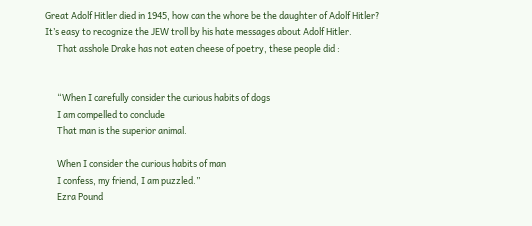Great Adolf Hitler died in 1945, how can the whore be the daughter of Adolf Hitler? It’s easy to recognize the JEW troll by his hate messages about Adolf Hitler.
      That asshole Drake has not eaten cheese of poetry, these people did :


      “When I carefully consider the curious habits of dogs
      I am compelled to conclude
      That man is the superior animal.

      When I consider the curious habits of man
      I confess, my friend, I am puzzled.”
      Ezra Pound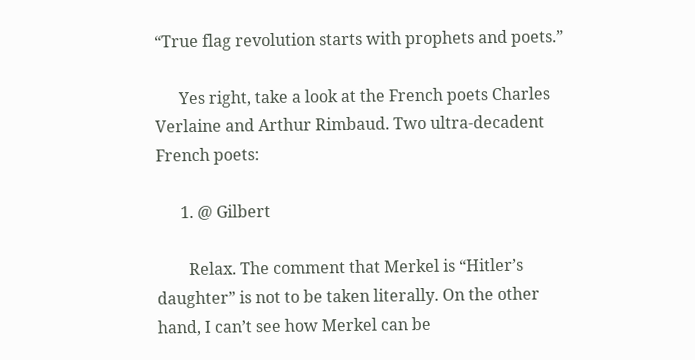“True flag revolution starts with prophets and poets.”

      Yes right, take a look at the French poets Charles Verlaine and Arthur Rimbaud. Two ultra-decadent French poets:

      1. @ Gilbert

        Relax. The comment that Merkel is “Hitler’s daughter” is not to be taken literally. On the other hand, I can’t see how Merkel can be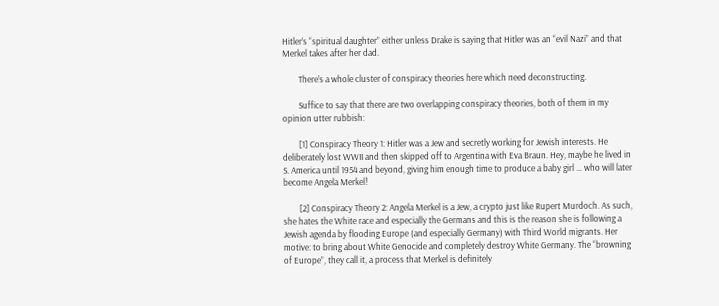Hitler’s “spiritual daughter” either unless Drake is saying that Hitler was an “evil Nazi” and that Merkel takes after her dad.

        There’s a whole cluster of conspiracy theories here which need deconstructing.

        Suffice to say that there are two overlapping conspiracy theories, both of them in my opinion utter rubbish:

        [1] Conspiracy Theory 1: Hitler was a Jew and secretly working for Jewish interests. He deliberately lost WWII and then skipped off to Argentina with Eva Braun. Hey, maybe he lived in S. America until 1954 and beyond, giving him enough time to produce a baby girl … who will later become Angela Merkel!

        [2] Conspiracy Theory 2: Angela Merkel is a Jew, a crypto just like Rupert Murdoch. As such, she hates the White race and especially the Germans and this is the reason she is following a Jewish agenda by flooding Europe (and especially Germany) with Third World migrants. Her motive: to bring about White Genocide and completely destroy White Germany. The “browning of Europe”, they call it, a process that Merkel is definitely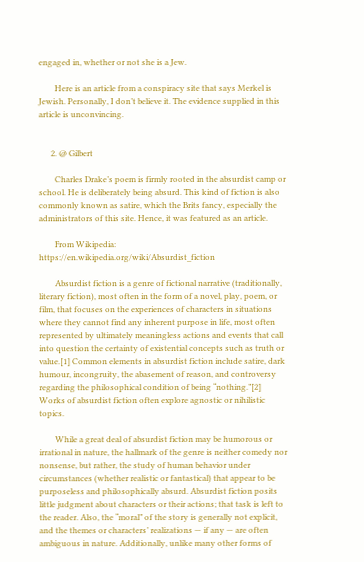engaged in, whether or not she is a Jew.

        Here is an article from a conspiracy site that says Merkel is Jewish. Personally, I don’t believe it. The evidence supplied in this article is unconvincing.


      2. @ Gilbert

        Charles Drake’s poem is firmly rooted in the absurdist camp or school. He is deliberately being absurd. This kind of fiction is also commonly known as satire, which the Brits fancy, especially the administrators of this site. Hence, it was featured as an article.

        From Wikipedia: https://en.wikipedia.org/wiki/Absurdist_fiction

        Absurdist fiction is a genre of fictional narrative (traditionally, literary fiction), most often in the form of a novel, play, poem, or film, that focuses on the experiences of characters in situations where they cannot find any inherent purpose in life, most often represented by ultimately meaningless actions and events that call into question the certainty of existential concepts such as truth or value.[1] Common elements in absurdist fiction include satire, dark humour, incongruity, the abasement of reason, and controversy regarding the philosophical condition of being “nothing.”[2] Works of absurdist fiction often explore agnostic or nihilistic topics.

        While a great deal of absurdist fiction may be humorous or irrational in nature, the hallmark of the genre is neither comedy nor nonsense, but rather, the study of human behavior under circumstances (whether realistic or fantastical) that appear to be purposeless and philosophically absurd. Absurdist fiction posits little judgment about characters or their actions; that task is left to the reader. Also, the “moral” of the story is generally not explicit, and the themes or characters’ realizations — if any — are often ambiguous in nature. Additionally, unlike many other forms of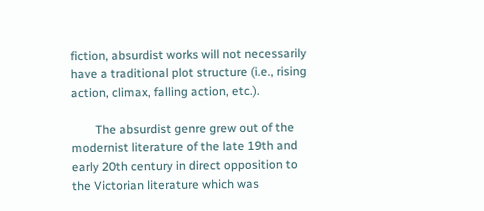fiction, absurdist works will not necessarily have a traditional plot structure (i.e., rising action, climax, falling action, etc.).

        The absurdist genre grew out of the modernist literature of the late 19th and early 20th century in direct opposition to the Victorian literature which was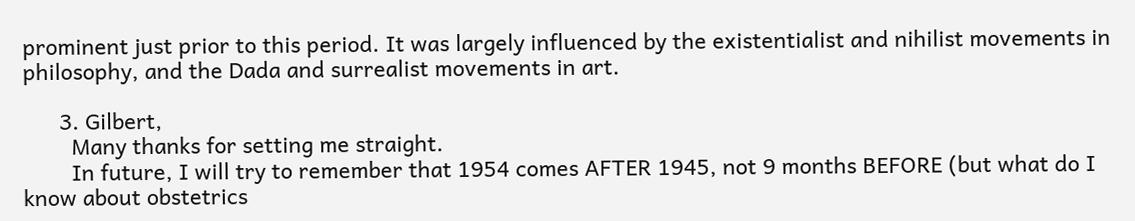prominent just prior to this period. It was largely influenced by the existentialist and nihilist movements in philosophy, and the Dada and surrealist movements in art.

      3. Gilbert,
        Many thanks for setting me straight.
        In future, I will try to remember that 1954 comes AFTER 1945, not 9 months BEFORE (but what do I know about obstetrics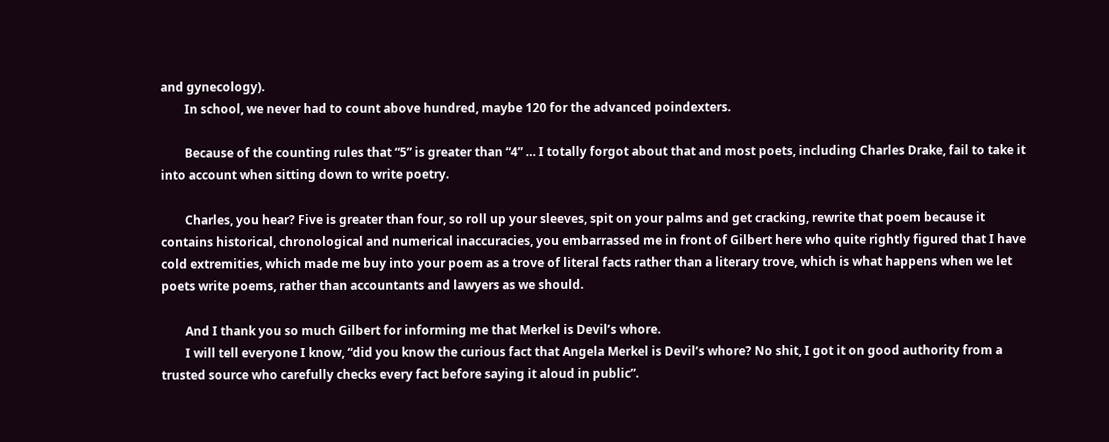and gynecology).
        In school, we never had to count above hundred, maybe 120 for the advanced poindexters.

        Because of the counting rules that “5” is greater than “4” … I totally forgot about that and most poets, including Charles Drake, fail to take it into account when sitting down to write poetry.

        Charles, you hear? Five is greater than four, so roll up your sleeves, spit on your palms and get cracking, rewrite that poem because it contains historical, chronological and numerical inaccuracies, you embarrassed me in front of Gilbert here who quite rightly figured that I have cold extremities, which made me buy into your poem as a trove of literal facts rather than a literary trove, which is what happens when we let poets write poems, rather than accountants and lawyers as we should.

        And I thank you so much Gilbert for informing me that Merkel is Devil’s whore.
        I will tell everyone I know, “did you know the curious fact that Angela Merkel is Devil’s whore? No shit, I got it on good authority from a trusted source who carefully checks every fact before saying it aloud in public”.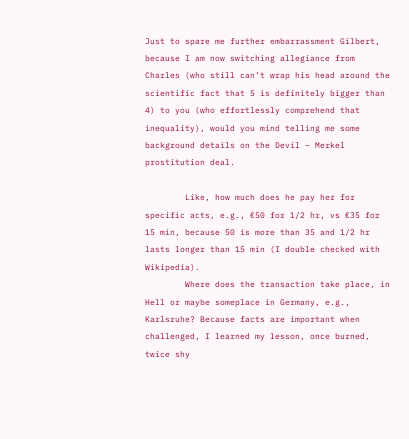Just to spare me further embarrassment Gilbert, because I am now switching allegiance from Charles (who still can’t wrap his head around the scientific fact that 5 is definitely bigger than 4) to you (who effortlessly comprehend that inequality), would you mind telling me some background details on the Devil – Merkel prostitution deal.

        Like, how much does he pay her for specific acts, e.g., €50 for 1/2 hr, vs €35 for 15 min, because 50 is more than 35 and 1/2 hr lasts longer than 15 min (I double checked with Wikipedia).
        Where does the transaction take place, in Hell or maybe someplace in Germany, e.g., Karlsruhe? Because facts are important when challenged, I learned my lesson, once burned, twice shy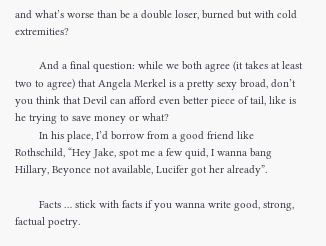and what’s worse than be a double loser, burned but with cold extremities?

        And a final question: while we both agree (it takes at least two to agree) that Angela Merkel is a pretty sexy broad, don’t you think that Devil can afford even better piece of tail, like is he trying to save money or what?
        In his place, I’d borrow from a good friend like Rothschild, “Hey Jake, spot me a few quid, I wanna bang Hillary, Beyonce not available, Lucifer got her already”.

        Facts … stick with facts if you wanna write good, strong, factual poetry.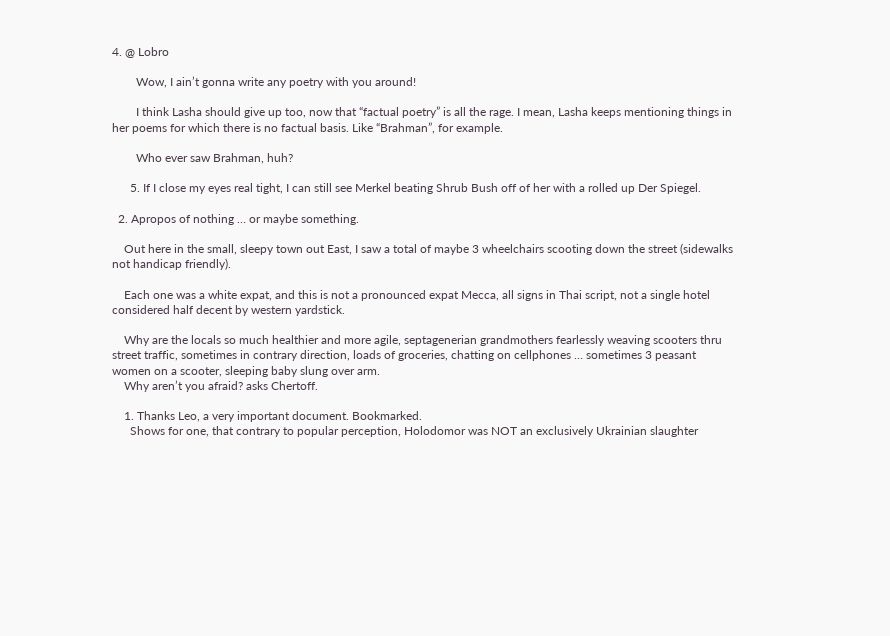4. @ Lobro

        Wow, I ain’t gonna write any poetry with you around!

        I think Lasha should give up too, now that “factual poetry” is all the rage. I mean, Lasha keeps mentioning things in her poems for which there is no factual basis. Like “Brahman”, for example.

        Who ever saw Brahman, huh?

      5. If I close my eyes real tight, I can still see Merkel beating Shrub Bush off of her with a rolled up Der Spiegel.

  2. Apropos of nothing … or maybe something.

    Out here in the small, sleepy town out East, I saw a total of maybe 3 wheelchairs scooting down the street (sidewalks not handicap friendly).

    Each one was a white expat, and this is not a pronounced expat Mecca, all signs in Thai script, not a single hotel considered half decent by western yardstick.

    Why are the locals so much healthier and more agile, septagenerian grandmothers fearlessly weaving scooters thru street traffic, sometimes in contrary direction, loads of groceries, chatting on cellphones … sometimes 3 peasant women on a scooter, sleeping baby slung over arm.
    Why aren’t you afraid? asks Chertoff.

    1. Thanks Leo, a very important document. Bookmarked.
      Shows for one, that contrary to popular perception, Holodomor was NOT an exclusively Ukrainian slaughter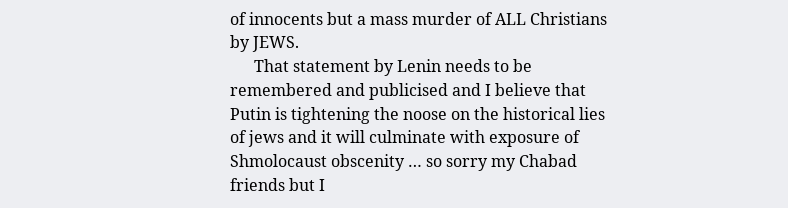of innocents but a mass murder of ALL Christians by JEWS.
      That statement by Lenin needs to be remembered and publicised and I believe that Putin is tightening the noose on the historical lies of jews and it will culminate with exposure of Shmolocaust obscenity … so sorry my Chabad friends but I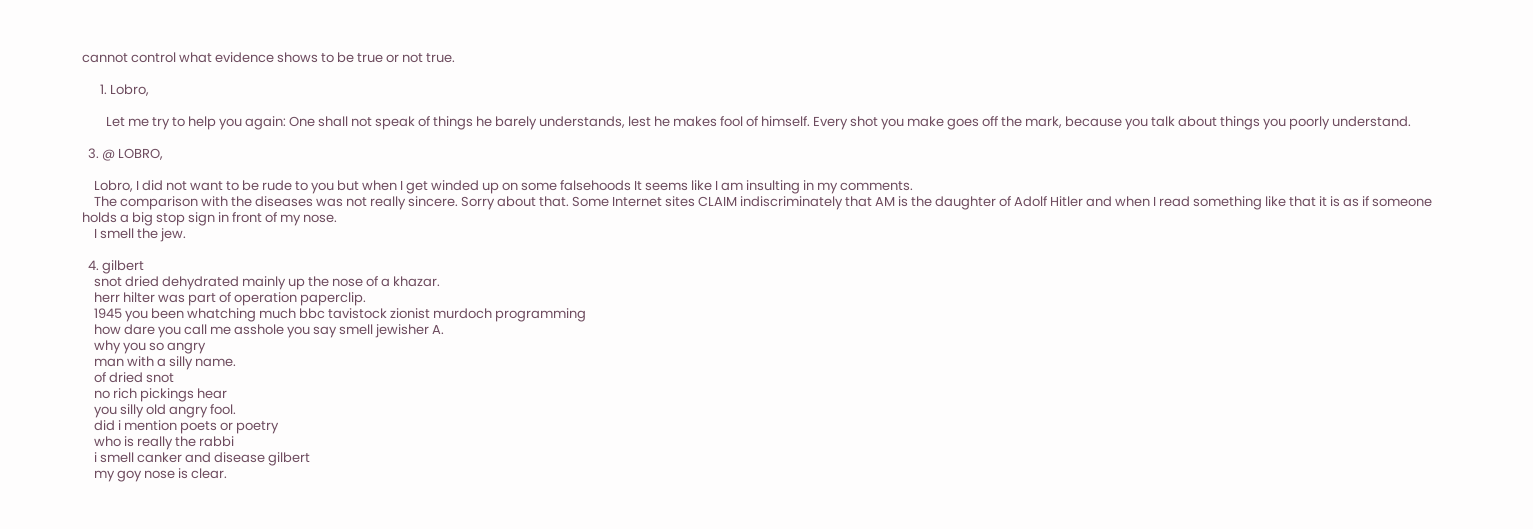cannot control what evidence shows to be true or not true.

      1. Lobro,

        Let me try to help you again: One shall not speak of things he barely understands, lest he makes fool of himself. Every shot you make goes off the mark, because you talk about things you poorly understand.

  3. @ LOBRO,

    Lobro, I did not want to be rude to you but when I get winded up on some falsehoods It seems like I am insulting in my comments.
    The comparison with the diseases was not really sincere. Sorry about that. Some Internet sites CLAIM indiscriminately that AM is the daughter of Adolf Hitler and when I read something like that it is as if someone holds a big stop sign in front of my nose.
    I smell the jew.

  4. gilbert
    snot dried dehydrated mainly up the nose of a khazar.
    herr hilter was part of operation paperclip.
    1945 you been whatching much bbc tavistock zionist murdoch programming
    how dare you call me asshole you say smell jewisher A.
    why you so angry
    man with a silly name.
    of dried snot
    no rich pickings hear
    you silly old angry fool.
    did i mention poets or poetry
    who is really the rabbi
    i smell canker and disease gilbert
    my goy nose is clear.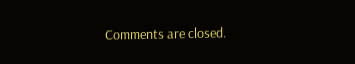Comments are closed.